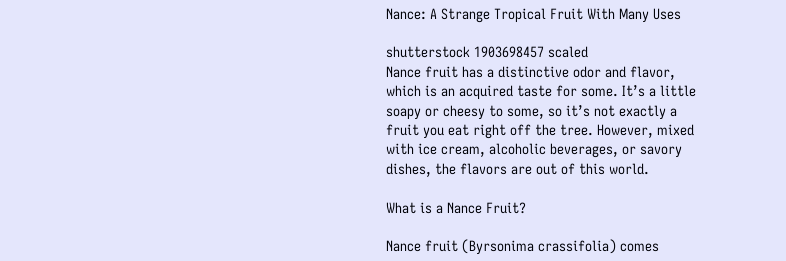Nance: A Strange Tropical Fruit With Many Uses

shutterstock 1903698457 scaled
Nance fruit has a distinctive odor and flavor, which is an acquired taste for some. It’s a little soapy or cheesy to some, so it’s not exactly a fruit you eat right off the tree. However, mixed with ice cream, alcoholic beverages, or savory dishes, the flavors are out of this world.

What is a Nance Fruit?

Nance fruit (Byrsonima crassifolia) comes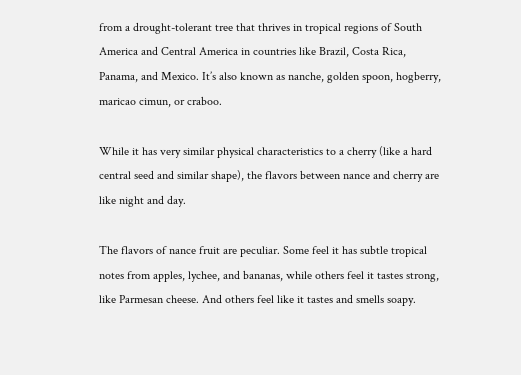from a drought-tolerant tree that thrives in tropical regions of South America and Central America in countries like Brazil, Costa Rica, Panama, and Mexico. It’s also known as nanche, golden spoon, hogberry, maricao cimun, or craboo.

While it has very similar physical characteristics to a cherry (like a hard central seed and similar shape), the flavors between nance and cherry are like night and day.

The flavors of nance fruit are peculiar. Some feel it has subtle tropical notes from apples, lychee, and bananas, while others feel it tastes strong, like Parmesan cheese. And others feel like it tastes and smells soapy.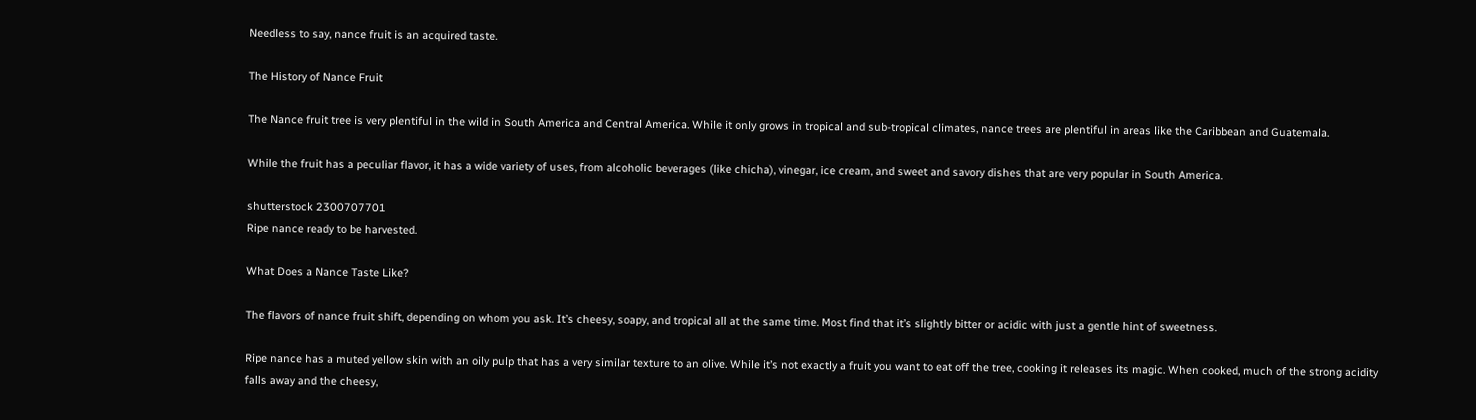Needless to say, nance fruit is an acquired taste.

The History of Nance Fruit

The Nance fruit tree is very plentiful in the wild in South America and Central America. While it only grows in tropical and sub-tropical climates, nance trees are plentiful in areas like the Caribbean and Guatemala.

While the fruit has a peculiar flavor, it has a wide variety of uses, from alcoholic beverages (like chicha), vinegar, ice cream, and sweet and savory dishes that are very popular in South America.

shutterstock 2300707701
Ripe nance ready to be harvested.

What Does a Nance Taste Like?

The flavors of nance fruit shift, depending on whom you ask. It’s cheesy, soapy, and tropical all at the same time. Most find that it’s slightly bitter or acidic with just a gentle hint of sweetness.

Ripe nance has a muted yellow skin with an oily pulp that has a very similar texture to an olive. While it’s not exactly a fruit you want to eat off the tree, cooking it releases its magic. When cooked, much of the strong acidity falls away and the cheesy,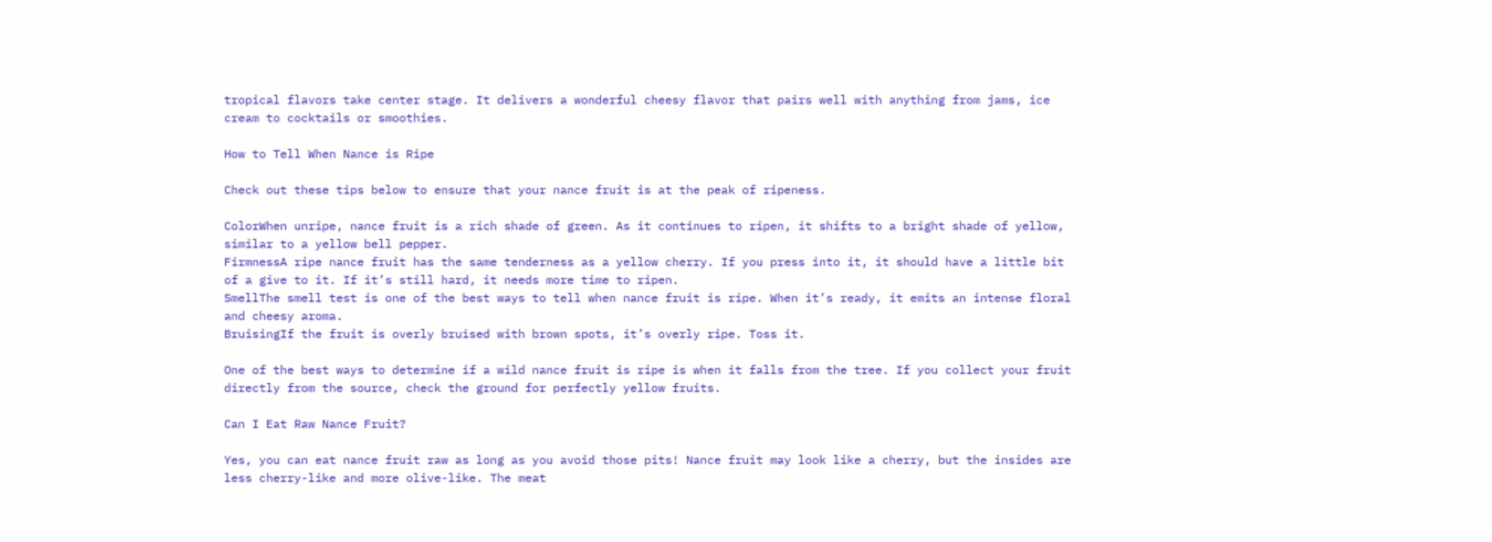tropical flavors take center stage. It delivers a wonderful cheesy flavor that pairs well with anything from jams, ice cream to cocktails or smoothies.

How to Tell When Nance is Ripe

Check out these tips below to ensure that your nance fruit is at the peak of ripeness.

ColorWhen unripe, nance fruit is a rich shade of green. As it continues to ripen, it shifts to a bright shade of yellow, similar to a yellow bell pepper.
FirmnessA ripe nance fruit has the same tenderness as a yellow cherry. If you press into it, it should have a little bit of a give to it. If it’s still hard, it needs more time to ripen.
SmellThe smell test is one of the best ways to tell when nance fruit is ripe. When it’s ready, it emits an intense floral and cheesy aroma.
BruisingIf the fruit is overly bruised with brown spots, it’s overly ripe. Toss it.

One of the best ways to determine if a wild nance fruit is ripe is when it falls from the tree. If you collect your fruit directly from the source, check the ground for perfectly yellow fruits.

Can I Eat Raw Nance Fruit?

Yes, you can eat nance fruit raw as long as you avoid those pits! Nance fruit may look like a cherry, but the insides are less cherry-like and more olive-like. The meat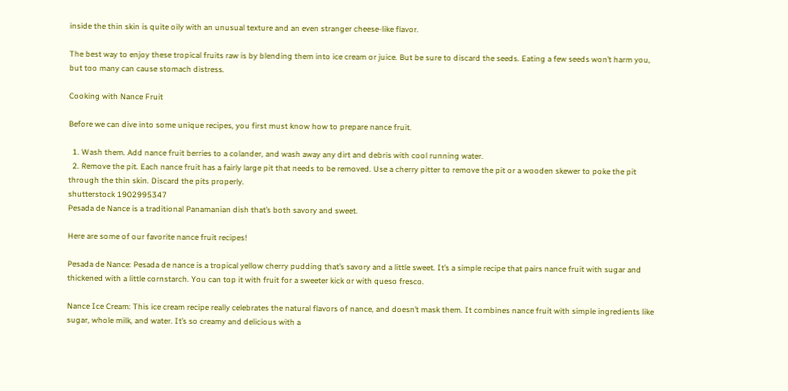inside the thin skin is quite oily with an unusual texture and an even stranger cheese-like flavor.

The best way to enjoy these tropical fruits raw is by blending them into ice cream or juice. But be sure to discard the seeds. Eating a few seeds won’t harm you, but too many can cause stomach distress.

Cooking with Nance Fruit

Before we can dive into some unique recipes, you first must know how to prepare nance fruit.

  1. Wash them. Add nance fruit berries to a colander, and wash away any dirt and debris with cool running water.
  2. Remove the pit. Each nance fruit has a fairly large pit that needs to be removed. Use a cherry pitter to remove the pit or a wooden skewer to poke the pit through the thin skin. Discard the pits properly.
shutterstock 1902995347
Pesada de Nance is a traditional Panamanian dish that’s both savory and sweet.

Here are some of our favorite nance fruit recipes!

Pesada de Nance: Pesada de nance is a tropical yellow cherry pudding that’s savory and a little sweet. It’s a simple recipe that pairs nance fruit with sugar and thickened with a little cornstarch. You can top it with fruit for a sweeter kick or with queso fresco.

Nance Ice Cream: This ice cream recipe really celebrates the natural flavors of nance, and doesn’t mask them. It combines nance fruit with simple ingredients like sugar, whole milk, and water. It’s so creamy and delicious with a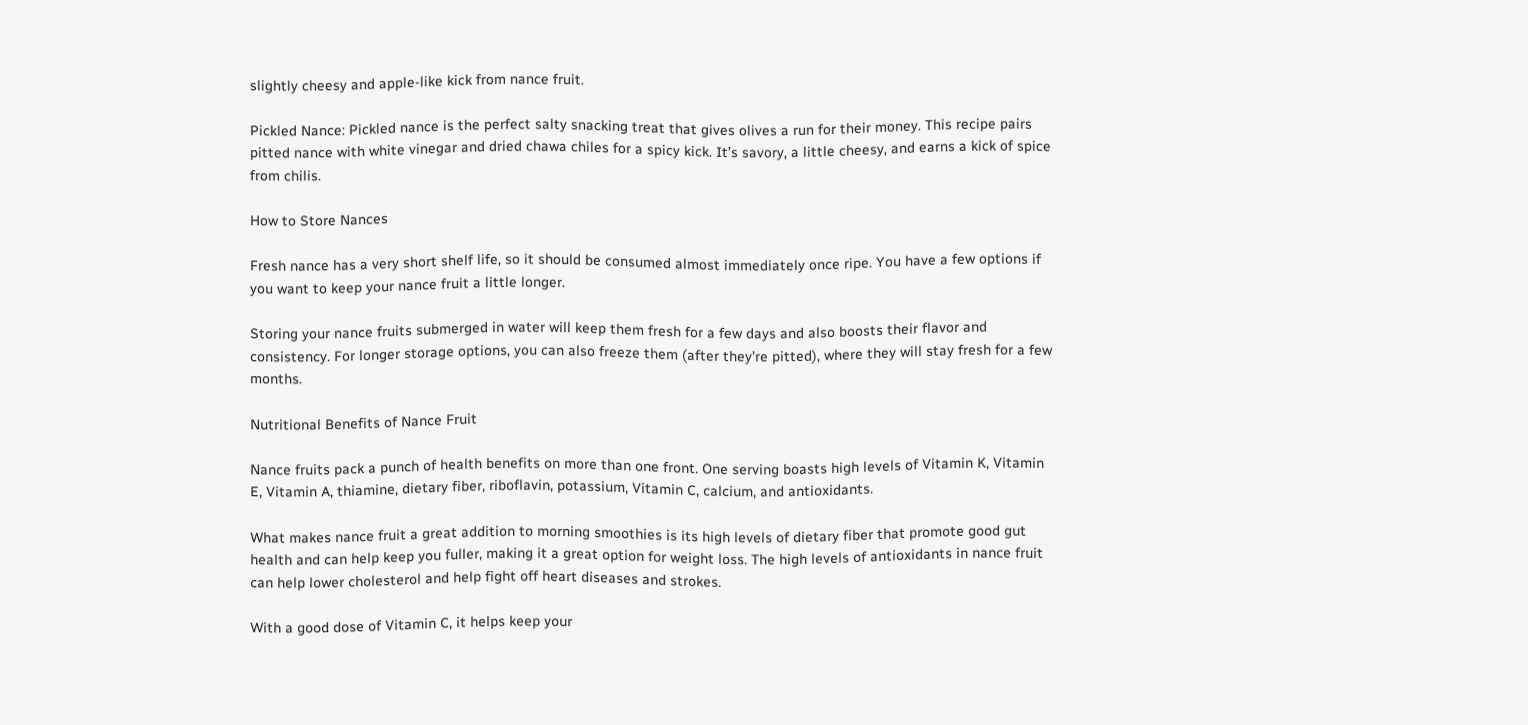slightly cheesy and apple-like kick from nance fruit.

Pickled Nance: Pickled nance is the perfect salty snacking treat that gives olives a run for their money. This recipe pairs pitted nance with white vinegar and dried chawa chiles for a spicy kick. It’s savory, a little cheesy, and earns a kick of spice from chilis.

How to Store Nances

Fresh nance has a very short shelf life, so it should be consumed almost immediately once ripe. You have a few options if you want to keep your nance fruit a little longer.

Storing your nance fruits submerged in water will keep them fresh for a few days and also boosts their flavor and consistency. For longer storage options, you can also freeze them (after they’re pitted), where they will stay fresh for a few months.

Nutritional Benefits of Nance Fruit

Nance fruits pack a punch of health benefits on more than one front. One serving boasts high levels of Vitamin K, Vitamin E, Vitamin A, thiamine, dietary fiber, riboflavin, potassium, Vitamin C, calcium, and antioxidants.

What makes nance fruit a great addition to morning smoothies is its high levels of dietary fiber that promote good gut health and can help keep you fuller, making it a great option for weight loss. The high levels of antioxidants in nance fruit can help lower cholesterol and help fight off heart diseases and strokes.

With a good dose of Vitamin C, it helps keep your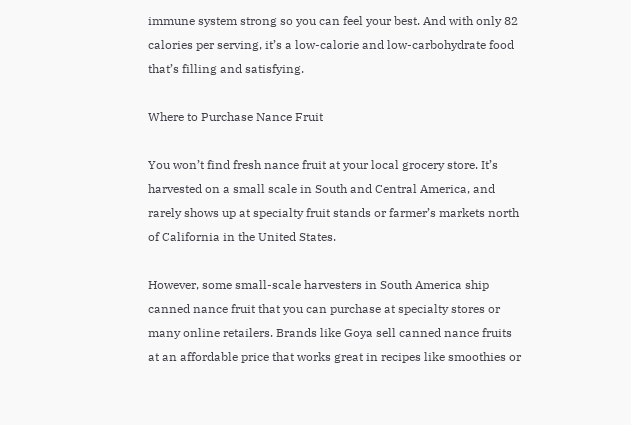immune system strong so you can feel your best. And with only 82 calories per serving, it’s a low-calorie and low-carbohydrate food that’s filling and satisfying.

Where to Purchase Nance Fruit

You won’t find fresh nance fruit at your local grocery store. It’s harvested on a small scale in South and Central America, and rarely shows up at specialty fruit stands or farmer’s markets north of California in the United States.

However, some small-scale harvesters in South America ship canned nance fruit that you can purchase at specialty stores or many online retailers. Brands like Goya sell canned nance fruits at an affordable price that works great in recipes like smoothies or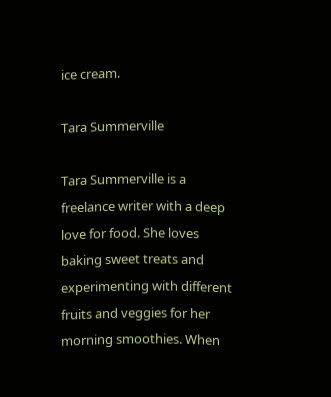ice cream.

Tara Summerville

Tara Summerville is a freelance writer with a deep love for food. She loves baking sweet treats and experimenting with different fruits and veggies for her morning smoothies. When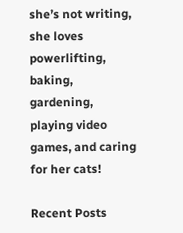she’s not writing, she loves powerlifting, baking, gardening, playing video games, and caring for her cats!

Recent Posts